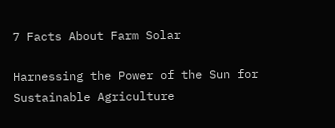7 Facts About Farm Solar

Harnessing the Power of the Sun for Sustainable Agriculture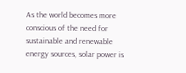As the world becomes more conscious of the need for sustainable and renewable energy sources, solar power is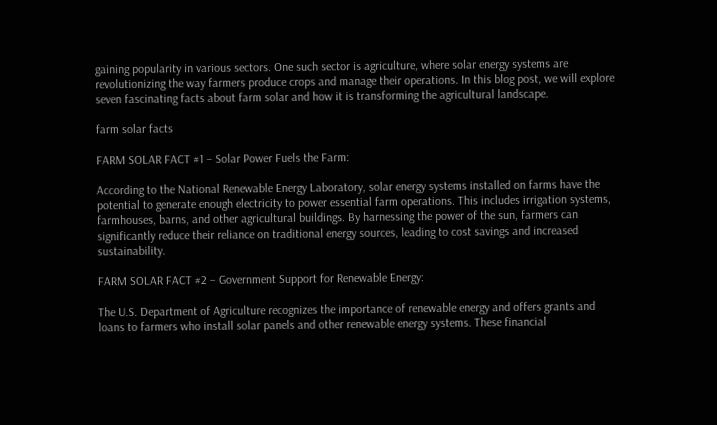gaining popularity in various sectors. One such sector is agriculture, where solar energy systems are revolutionizing the way farmers produce crops and manage their operations. In this blog post, we will explore seven fascinating facts about farm solar and how it is transforming the agricultural landscape.

farm solar facts

FARM SOLAR FACT #1 – Solar Power Fuels the Farm:

According to the National Renewable Energy Laboratory, solar energy systems installed on farms have the potential to generate enough electricity to power essential farm operations. This includes irrigation systems, farmhouses, barns, and other agricultural buildings. By harnessing the power of the sun, farmers can significantly reduce their reliance on traditional energy sources, leading to cost savings and increased sustainability.

FARM SOLAR FACT #2 – Government Support for Renewable Energy:

The U.S. Department of Agriculture recognizes the importance of renewable energy and offers grants and loans to farmers who install solar panels and other renewable energy systems. These financial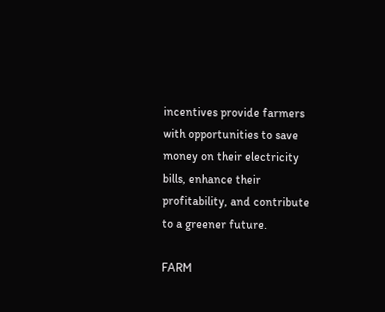incentives provide farmers with opportunities to save money on their electricity bills, enhance their profitability, and contribute to a greener future.

FARM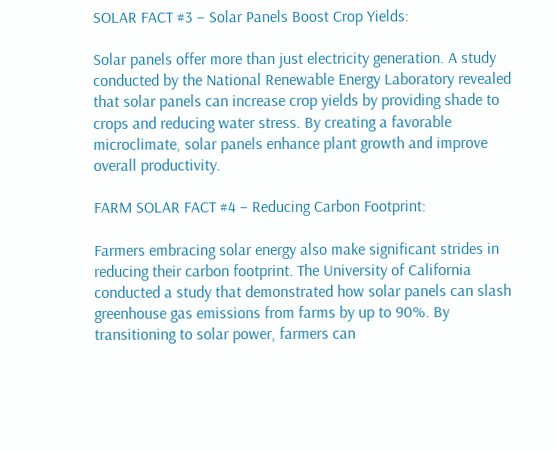SOLAR FACT #3 – Solar Panels Boost Crop Yields:

Solar panels offer more than just electricity generation. A study conducted by the National Renewable Energy Laboratory revealed that solar panels can increase crop yields by providing shade to crops and reducing water stress. By creating a favorable microclimate, solar panels enhance plant growth and improve overall productivity.

FARM SOLAR FACT #4 – Reducing Carbon Footprint:

Farmers embracing solar energy also make significant strides in reducing their carbon footprint. The University of California conducted a study that demonstrated how solar panels can slash greenhouse gas emissions from farms by up to 90%. By transitioning to solar power, farmers can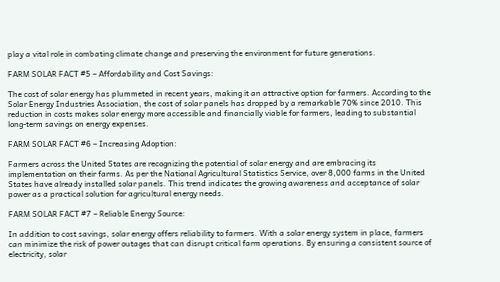play a vital role in combating climate change and preserving the environment for future generations.

FARM SOLAR FACT #5 – Affordability and Cost Savings:

The cost of solar energy has plummeted in recent years, making it an attractive option for farmers. According to the Solar Energy Industries Association, the cost of solar panels has dropped by a remarkable 70% since 2010. This reduction in costs makes solar energy more accessible and financially viable for farmers, leading to substantial long-term savings on energy expenses.

FARM SOLAR FACT #6 – Increasing Adoption:

Farmers across the United States are recognizing the potential of solar energy and are embracing its implementation on their farms. As per the National Agricultural Statistics Service, over 8,000 farms in the United States have already installed solar panels. This trend indicates the growing awareness and acceptance of solar power as a practical solution for agricultural energy needs.

FARM SOLAR FACT #7 – Reliable Energy Source:

In addition to cost savings, solar energy offers reliability to farmers. With a solar energy system in place, farmers can minimize the risk of power outages that can disrupt critical farm operations. By ensuring a consistent source of electricity, solar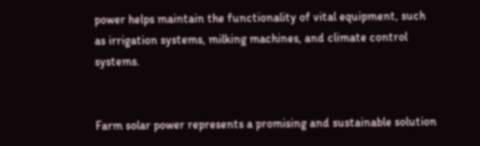power helps maintain the functionality of vital equipment, such as irrigation systems, milking machines, and climate control systems.


Farm solar power represents a promising and sustainable solution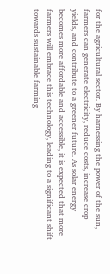for the agricultural sector. By harnessing the power of the sun, farmers can generate electricity, reduce costs, increase crop yields, and contribute to a greener future. As solar energy becomes more affordable and accessible, it is expected that more farmers will embrace this technology, leading to a significant shift towards sustainable farming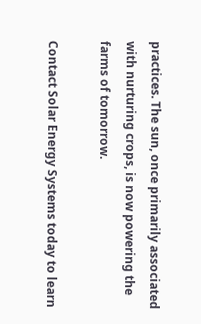practices. The sun, once primarily associated with nurturing crops, is now powering the farms of tomorrow.

Contact Solar Energy Systems today to learn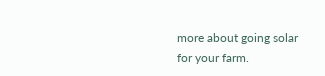more about going solar for your farm.